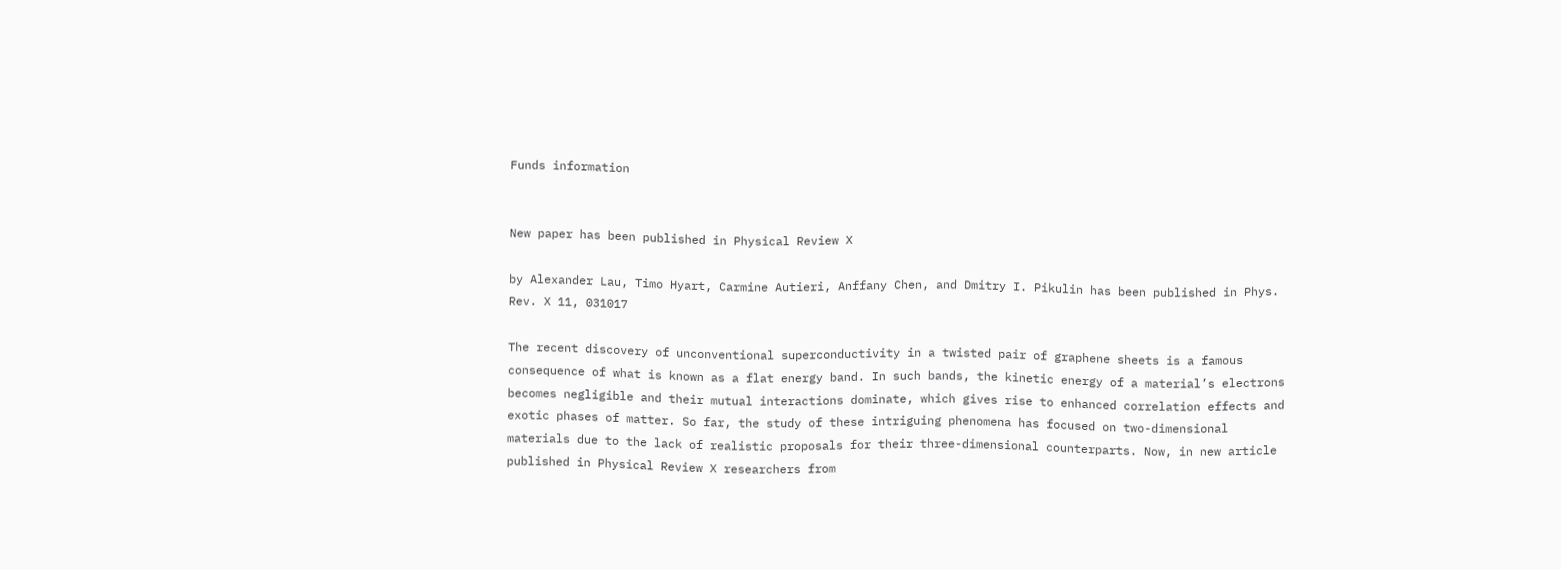Funds information


New paper has been published in Physical Review X

by Alexander Lau, Timo Hyart, Carmine Autieri, Anffany Chen, and Dmitry I. Pikulin has been published in Phys. Rev. X 11, 031017

The recent discovery of unconventional superconductivity in a twisted pair of graphene sheets is a famous consequence of what is known as a flat energy band. In such bands, the kinetic energy of a material’s electrons becomes negligible and their mutual interactions dominate, which gives rise to enhanced correlation effects and exotic phases of matter. So far, the study of these intriguing phenomena has focused on two-dimensional  materials due to the lack of realistic proposals for their three-dimensional counterparts. Now, in new article published in Physical Review X researchers from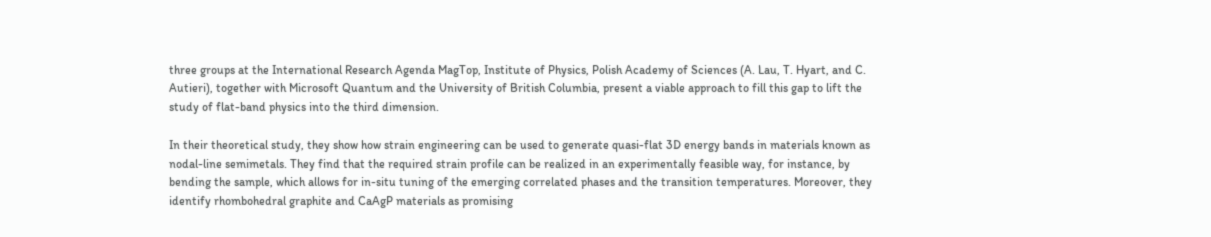three groups at the International Research Agenda MagTop, Institute of Physics, Polish Academy of Sciences (A. Lau, T. Hyart, and C. Autieri), together with Microsoft Quantum and the University of British Columbia, present a viable approach to fill this gap to lift the study of flat-band physics into the third dimension.

In their theoretical study, they show how strain engineering can be used to generate quasi-flat 3D energy bands in materials known as nodal-line semimetals. They find that the required strain profile can be realized in an experimentally feasible way, for instance, by bending the sample, which allows for in-situ tuning of the emerging correlated phases and the transition temperatures. Moreover, they identify rhombohedral graphite and CaAgP materials as promising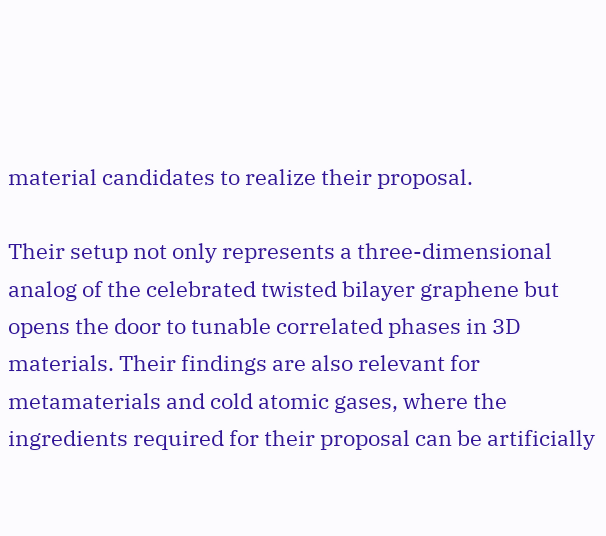material candidates to realize their proposal.

Their setup not only represents a three-dimensional analog of the celebrated twisted bilayer graphene but opens the door to tunable correlated phases in 3D materials. Their findings are also relevant for metamaterials and cold atomic gases, where the ingredients required for their proposal can be artificially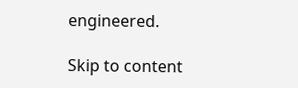engineered.

Skip to content